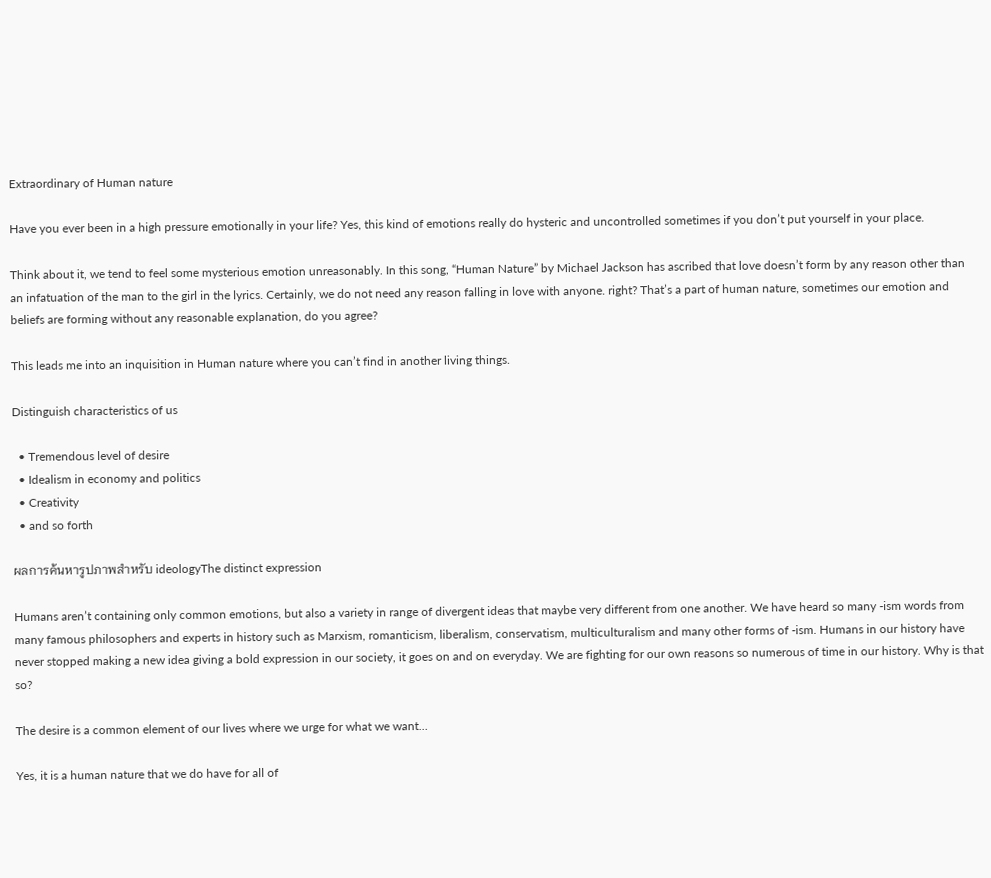Extraordinary of Human nature

Have you ever been in a high pressure emotionally in your life? Yes, this kind of emotions really do hysteric and uncontrolled sometimes if you don’t put yourself in your place.

Think about it, we tend to feel some mysterious emotion unreasonably. In this song, “Human Nature” by Michael Jackson has ascribed that love doesn’t form by any reason other than an infatuation of the man to the girl in the lyrics. Certainly, we do not need any reason falling in love with anyone. right? That’s a part of human nature, sometimes our emotion and beliefs are forming without any reasonable explanation, do you agree?

This leads me into an inquisition in Human nature where you can’t find in another living things.

Distinguish characteristics of us

  • Tremendous level of desire
  • Idealism in economy and politics
  • Creativity
  • and so forth

ผลการค้นหารูปภาพสำหรับ ideologyThe distinct expression

Humans aren’t containing only common emotions, but also a variety in range of divergent ideas that maybe very different from one another. We have heard so many -ism words from many famous philosophers and experts in history such as Marxism, romanticism, liberalism, conservatism, multiculturalism and many other forms of -ism. Humans in our history have never stopped making a new idea giving a bold expression in our society, it goes on and on everyday. We are fighting for our own reasons so numerous of time in our history. Why is that so?

The desire is a common element of our lives where we urge for what we want…

Yes, it is a human nature that we do have for all of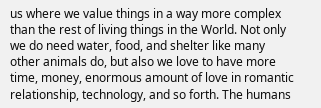us where we value things in a way more complex than the rest of living things in the World. Not only we do need water, food, and shelter like many other animals do, but also we love to have more time, money, enormous amount of love in romantic relationship, technology, and so forth. The humans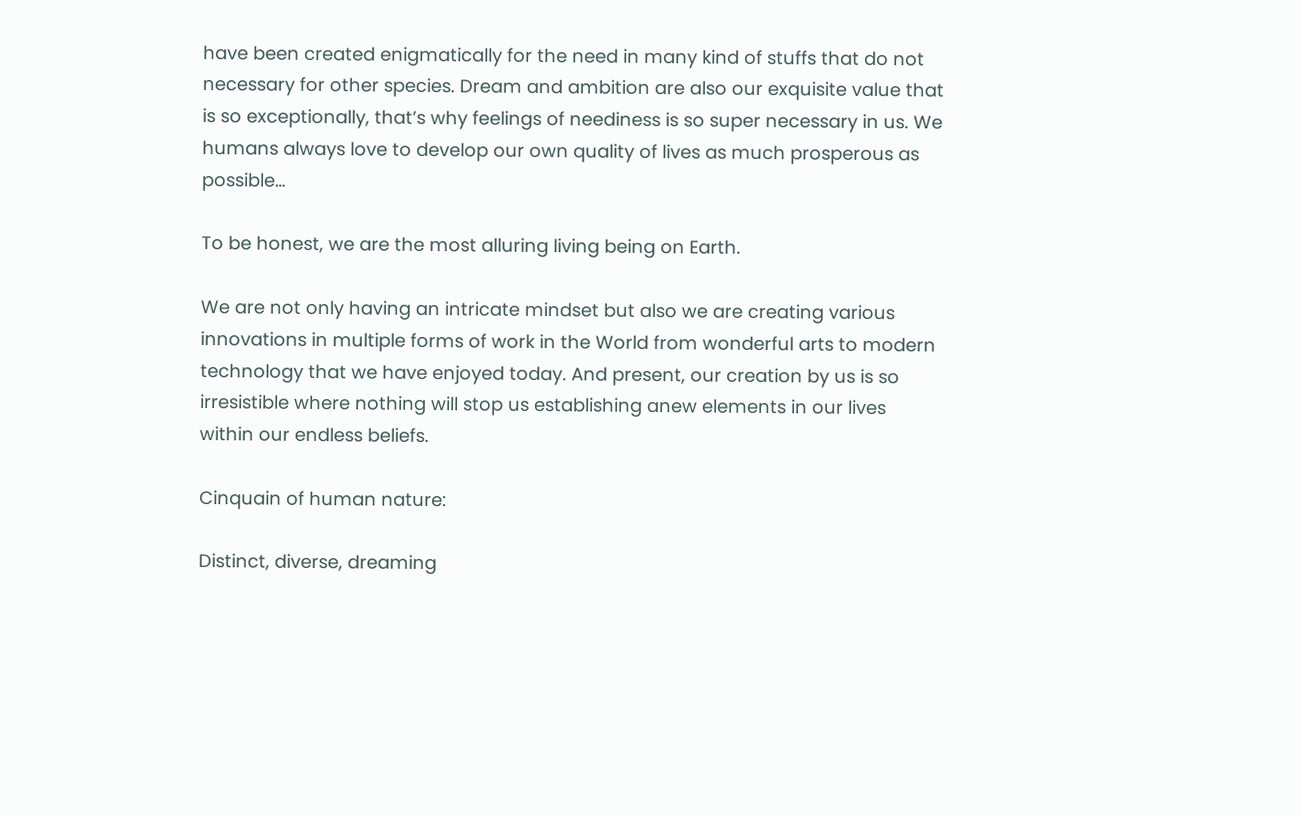have been created enigmatically for the need in many kind of stuffs that do not necessary for other species. Dream and ambition are also our exquisite value that is so exceptionally, that’s why feelings of neediness is so super necessary in us. We humans always love to develop our own quality of lives as much prosperous as possible…

To be honest, we are the most alluring living being on Earth.

We are not only having an intricate mindset but also we are creating various innovations in multiple forms of work in the World from wonderful arts to modern technology that we have enjoyed today. And present, our creation by us is so irresistible where nothing will stop us establishing anew elements in our lives within our endless beliefs.

Cinquain of human nature:

Distinct, diverse, dreaming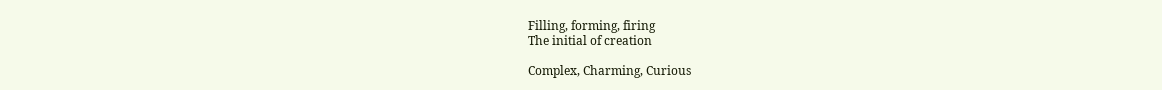Filling, forming, firing
The initial of creation

Complex, Charming, Curious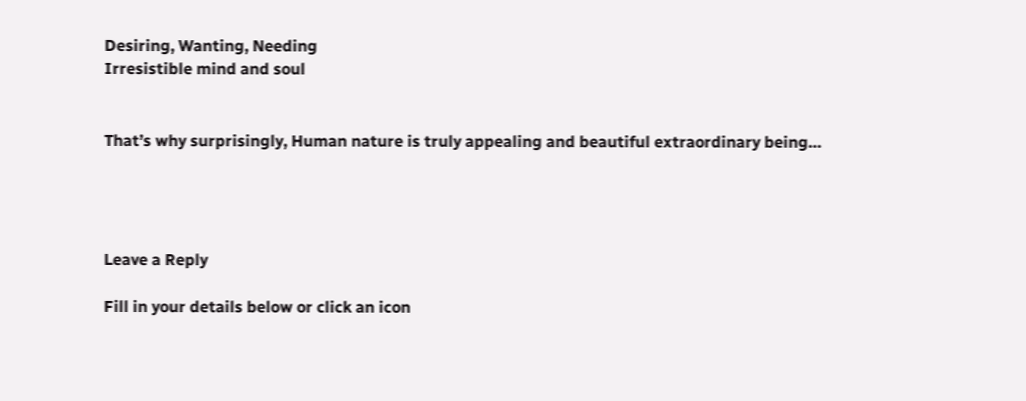Desiring, Wanting, Needing
Irresistible mind and soul


That’s why surprisingly, Human nature is truly appealing and beautiful extraordinary being…




Leave a Reply

Fill in your details below or click an icon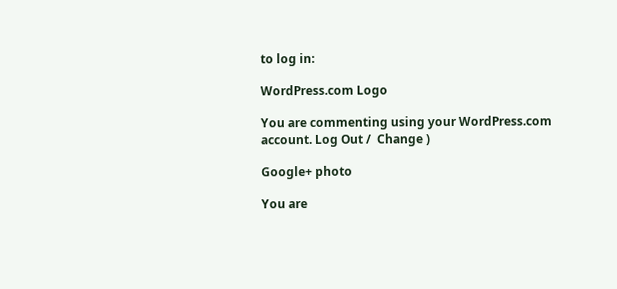to log in:

WordPress.com Logo

You are commenting using your WordPress.com account. Log Out /  Change )

Google+ photo

You are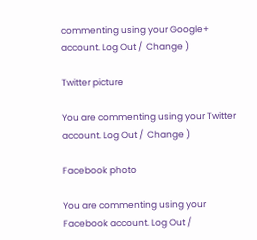commenting using your Google+ account. Log Out /  Change )

Twitter picture

You are commenting using your Twitter account. Log Out /  Change )

Facebook photo

You are commenting using your Facebook account. Log Out /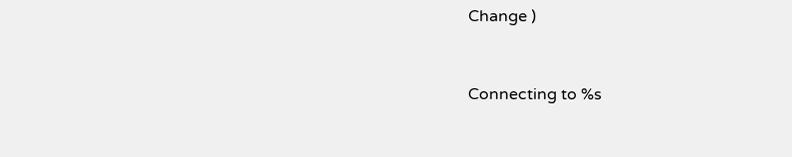Change )


Connecting to %s